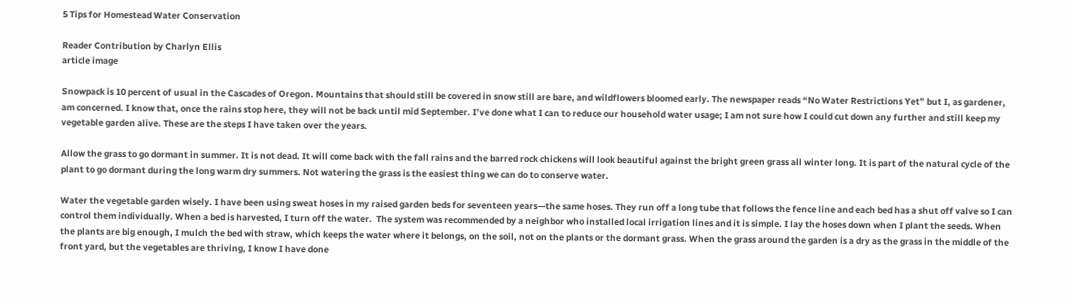5 Tips for Homestead Water Conservation

Reader Contribution by Charlyn Ellis
article image

Snowpack is 10 percent of usual in the Cascades of Oregon. Mountains that should still be covered in snow still are bare, and wildflowers bloomed early. The newspaper reads “No Water Restrictions Yet” but I, as gardener, am concerned. I know that, once the rains stop here, they will not be back until mid September. I’ve done what I can to reduce our household water usage; I am not sure how I could cut down any further and still keep my vegetable garden alive. These are the steps I have taken over the years.

Allow the grass to go dormant in summer. It is not dead. It will come back with the fall rains and the barred rock chickens will look beautiful against the bright green grass all winter long. It is part of the natural cycle of the plant to go dormant during the long warm dry summers. Not watering the grass is the easiest thing we can do to conserve water.

Water the vegetable garden wisely. I have been using sweat hoses in my raised garden beds for seventeen years—the same hoses. They run off a long tube that follows the fence line and each bed has a shut off valve so I can control them individually. When a bed is harvested, I turn off the water.  The system was recommended by a neighbor who installed local irrigation lines and it is simple. I lay the hoses down when I plant the seeds. When the plants are big enough, I mulch the bed with straw, which keeps the water where it belongs, on the soil, not on the plants or the dormant grass. When the grass around the garden is a dry as the grass in the middle of the front yard, but the vegetables are thriving, I know I have done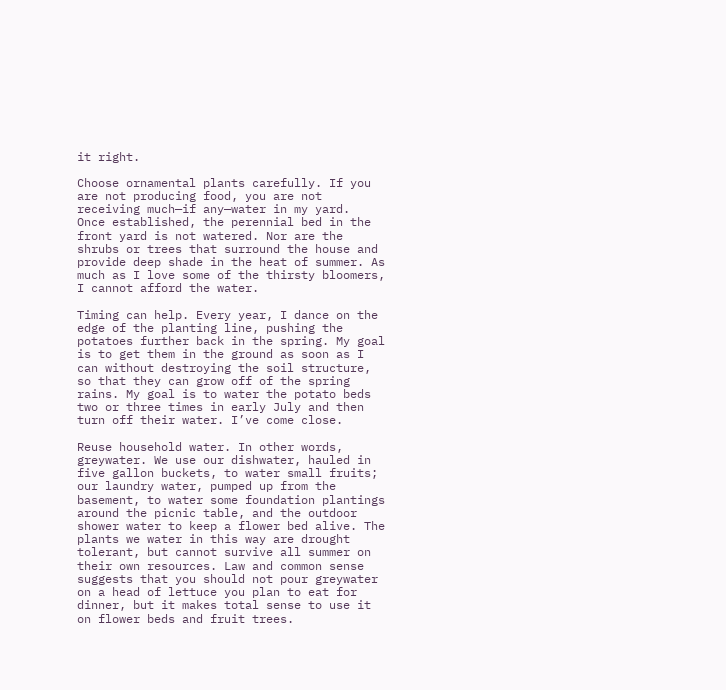it right.

Choose ornamental plants carefully. If you are not producing food, you are not receiving much—if any—water in my yard.  Once established, the perennial bed in the front yard is not watered. Nor are the shrubs or trees that surround the house and provide deep shade in the heat of summer. As much as I love some of the thirsty bloomers, I cannot afford the water.

Timing can help. Every year, I dance on the edge of the planting line, pushing the potatoes further back in the spring. My goal is to get them in the ground as soon as I can without destroying the soil structure, so that they can grow off of the spring rains. My goal is to water the potato beds two or three times in early July and then turn off their water. I’ve come close.

Reuse household water. In other words, greywater. We use our dishwater, hauled in five gallon buckets, to water small fruits; our laundry water, pumped up from the basement, to water some foundation plantings around the picnic table, and the outdoor shower water to keep a flower bed alive. The plants we water in this way are drought tolerant, but cannot survive all summer on their own resources. Law and common sense suggests that you should not pour greywater on a head of lettuce you plan to eat for dinner, but it makes total sense to use it on flower beds and fruit trees.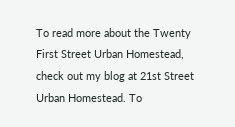To read more about the Twenty First Street Urban Homestead, check out my blog at 21st Street Urban Homestead. To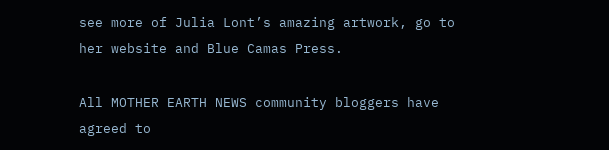see more of Julia Lont’s amazing artwork, go to her website and Blue Camas Press.

All MOTHER EARTH NEWS community bloggers have agreed to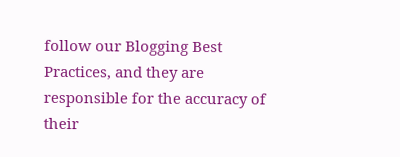follow our Blogging Best Practices, and they are responsible for the accuracy of their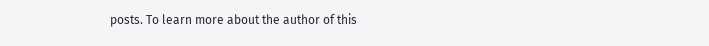posts. To learn more about the author of this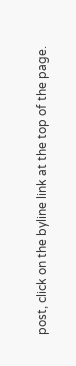post, click on the byline link at the top of the page.